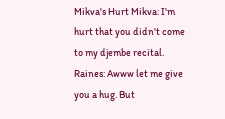Mikva's Hurt Mikva: I'm hurt that you didn't come to my djembe recital. Raines: Awww let me give you a hug. But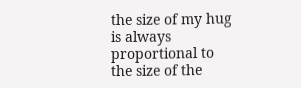the size of my hug is always proportional to the size of the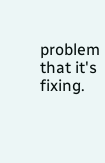problem that it's fixing.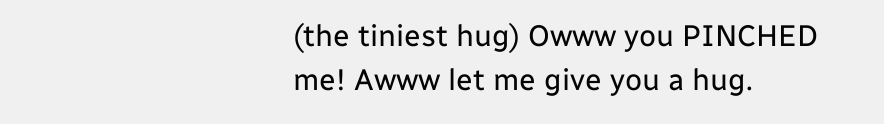(the tiniest hug) Owww you PINCHED me! Awww let me give you a hug.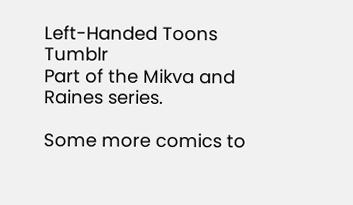Left-Handed Toons Tumblr
Part of the Mikva and Raines series.

Some more comics to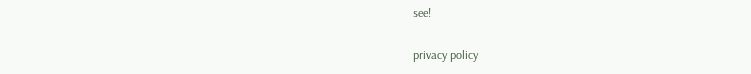see!

privacy policy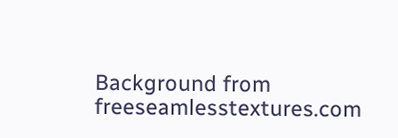Background from freeseamlesstextures.com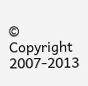© Copyright 2007-2013